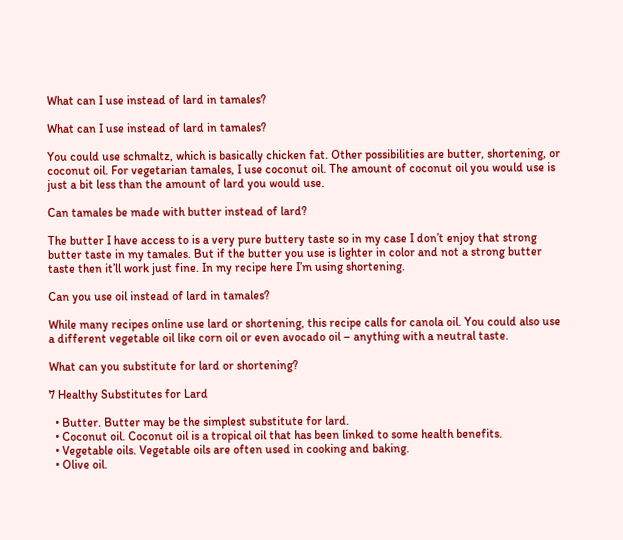What can I use instead of lard in tamales?

What can I use instead of lard in tamales?

You could use schmaltz, which is basically chicken fat. Other possibilities are butter, shortening, or coconut oil. For vegetarian tamales, I use coconut oil. The amount of coconut oil you would use is just a bit less than the amount of lard you would use.

Can tamales be made with butter instead of lard?

The butter I have access to is a very pure buttery taste so in my case I don’t enjoy that strong butter taste in my tamales. But if the butter you use is lighter in color and not a strong butter taste then it’ll work just fine. In my recipe here I’m using shortening.

Can you use oil instead of lard in tamales?

While many recipes online use lard or shortening, this recipe calls for canola oil. You could also use a different vegetable oil like corn oil or even avocado oil – anything with a neutral taste.

What can you substitute for lard or shortening?

7 Healthy Substitutes for Lard

  • Butter. Butter may be the simplest substitute for lard.
  • Coconut oil. Coconut oil is a tropical oil that has been linked to some health benefits.
  • Vegetable oils. Vegetable oils are often used in cooking and baking.
  • Olive oil.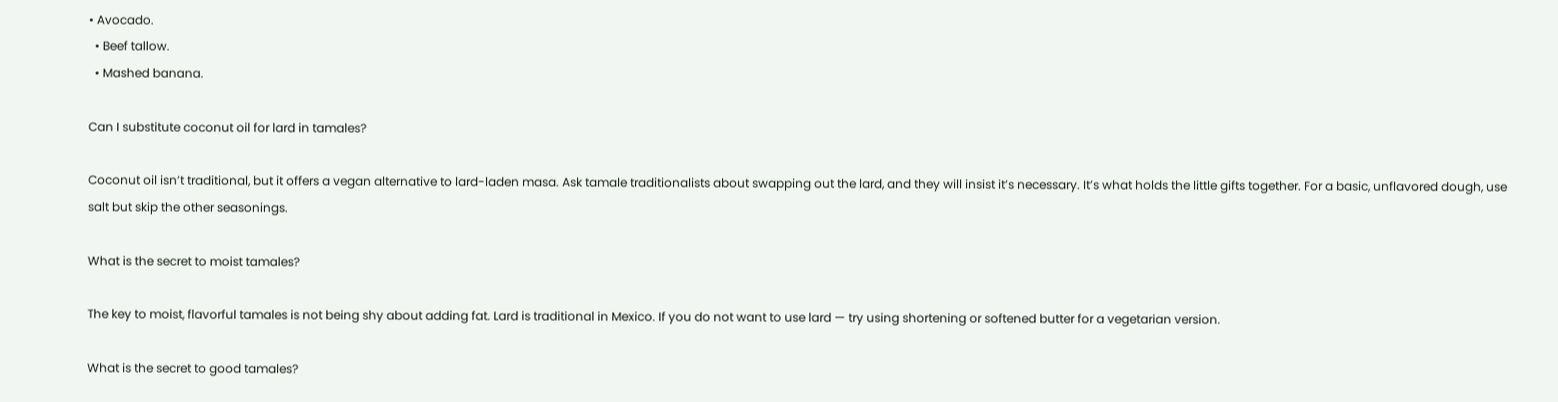• Avocado.
  • Beef tallow.
  • Mashed banana.

Can I substitute coconut oil for lard in tamales?

Coconut oil isn’t traditional, but it offers a vegan alternative to lard-laden masa. Ask tamale traditionalists about swapping out the lard, and they will insist it’s necessary. It’s what holds the little gifts together. For a basic, unflavored dough, use salt but skip the other seasonings.

What is the secret to moist tamales?

The key to moist, flavorful tamales is not being shy about adding fat. Lard is traditional in Mexico. If you do not want to use lard — try using shortening or softened butter for a vegetarian version.

What is the secret to good tamales?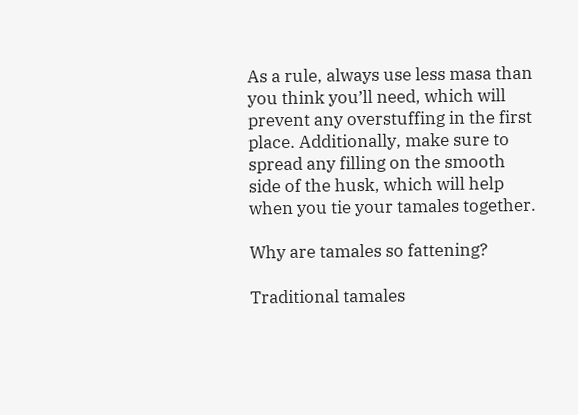As a rule, always use less masa than you think you’ll need, which will prevent any overstuffing in the first place. Additionally, make sure to spread any filling on the smooth side of the husk, which will help when you tie your tamales together.

Why are tamales so fattening?

Traditional tamales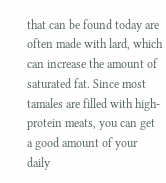that can be found today are often made with lard, which can increase the amount of saturated fat. Since most tamales are filled with high-protein meats, you can get a good amount of your daily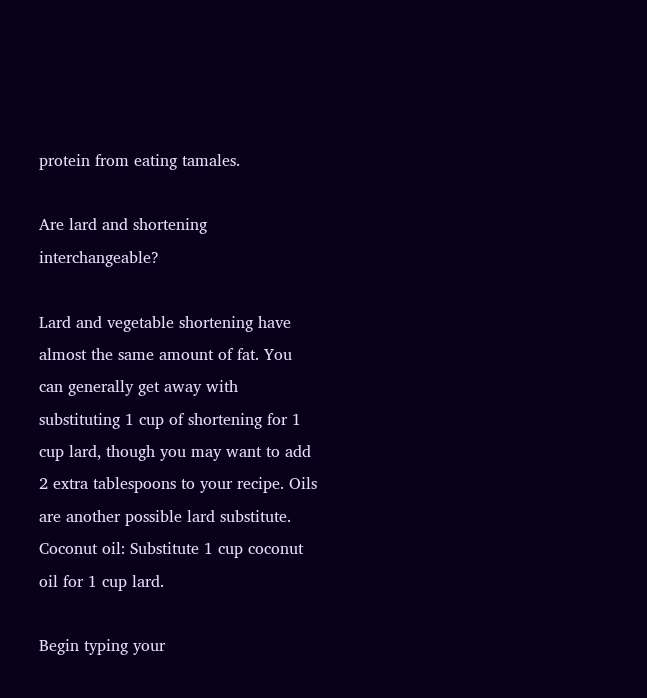protein from eating tamales.

Are lard and shortening interchangeable?

Lard and vegetable shortening have almost the same amount of fat. You can generally get away with substituting 1 cup of shortening for 1 cup lard, though you may want to add 2 extra tablespoons to your recipe. Oils are another possible lard substitute. Coconut oil: Substitute 1 cup coconut oil for 1 cup lard.

Begin typing your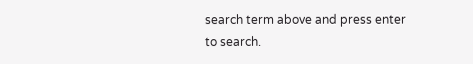search term above and press enter to search.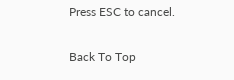Press ESC to cancel.

Back To Top